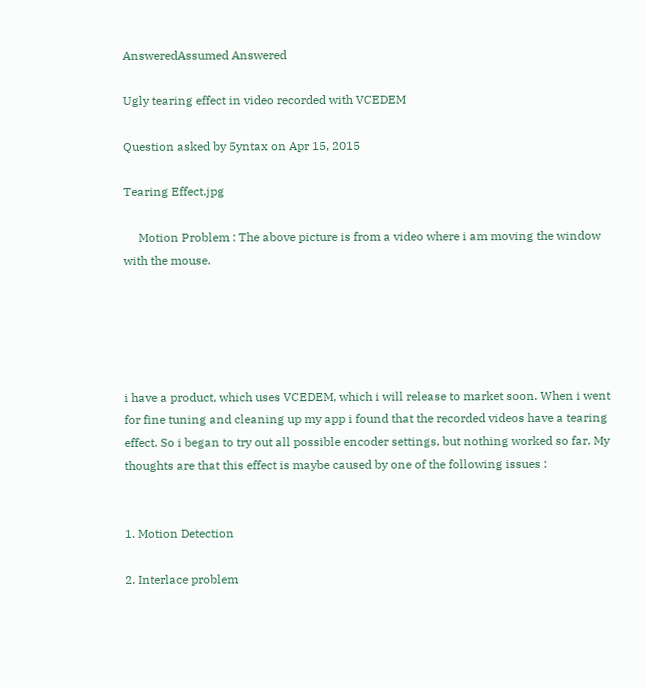AnsweredAssumed Answered

Ugly tearing effect in video recorded with VCEDEM

Question asked by 5yntax on Apr 15, 2015

Tearing Effect.jpg

     Motion Problem : The above picture is from a video where i am moving the window with the mouse.





i have a product, which uses VCEDEM, which i will release to market soon. When i went for fine tuning and cleaning up my app i found that the recorded videos have a tearing effect. So i began to try out all possible encoder settings, but nothing worked so far. My thoughts are that this effect is maybe caused by one of the following issues :


1. Motion Detection

2. Interlace problem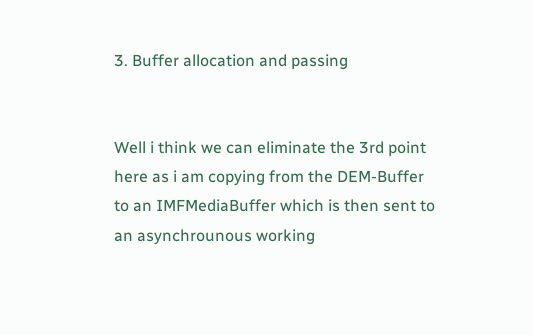3. Buffer allocation and passing


Well i think we can eliminate the 3rd point here as i am copying from the DEM-Buffer to an IMFMediaBuffer which is then sent to an asynchrounous working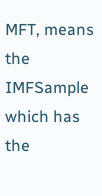MFT, means the IMFSample which has the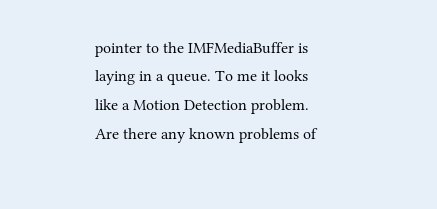pointer to the IMFMediaBuffer is laying in a queue. To me it looks like a Motion Detection problem. Are there any known problems of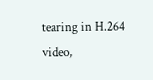tearing in H.264 video,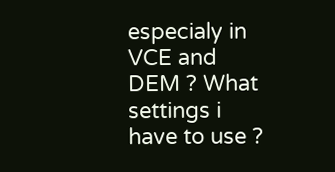especialy in VCE and DEM ? What settings i have to use ?